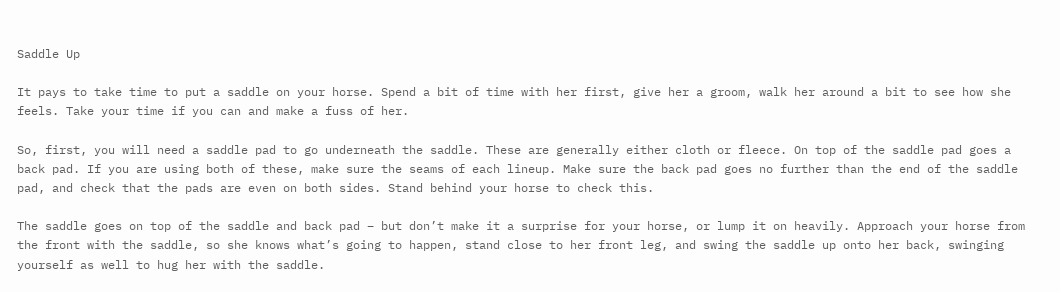Saddle Up

It pays to take time to put a saddle on your horse. Spend a bit of time with her first, give her a groom, walk her around a bit to see how she feels. Take your time if you can and make a fuss of her.

So, first, you will need a saddle pad to go underneath the saddle. These are generally either cloth or fleece. On top of the saddle pad goes a back pad. If you are using both of these, make sure the seams of each lineup. Make sure the back pad goes no further than the end of the saddle pad, and check that the pads are even on both sides. Stand behind your horse to check this.

The saddle goes on top of the saddle and back pad – but don’t make it a surprise for your horse, or lump it on heavily. Approach your horse from the front with the saddle, so she knows what’s going to happen, stand close to her front leg, and swing the saddle up onto her back, swinging yourself as well to hug her with the saddle.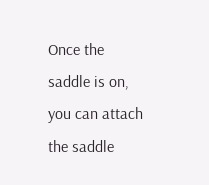Once the saddle is on, you can attach the saddle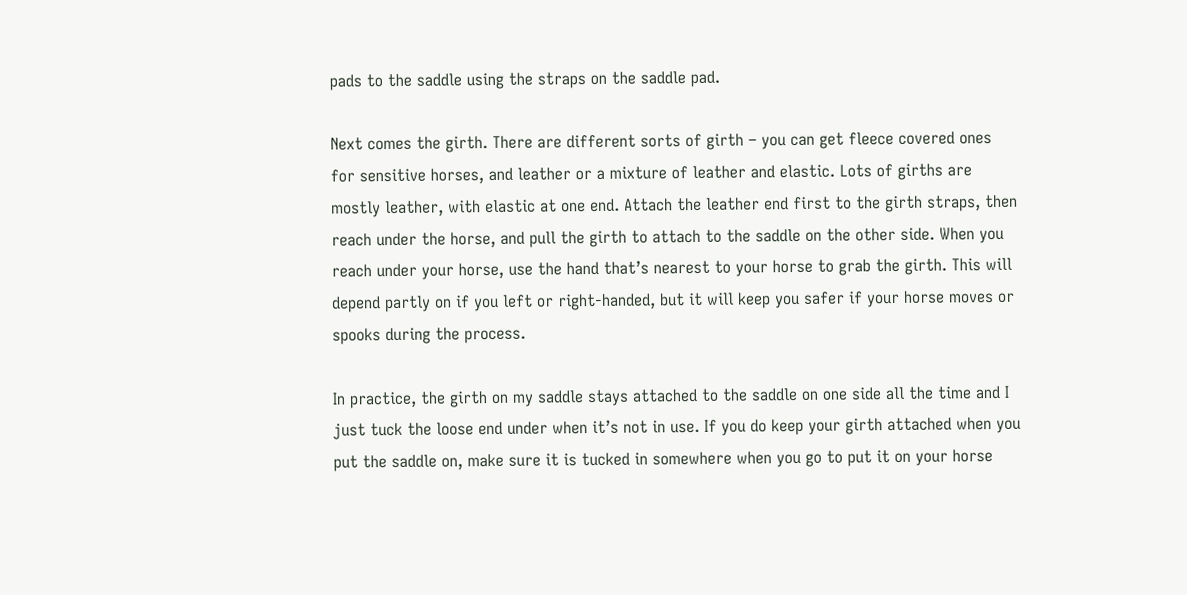pads to the saddle using the straps on the saddle pad.

Next comes the girth. There are different sorts of girth – you can get fleece covered ones for sensitive horses, and leather or a mixture of leather and elastic. Lots of girths are mostly leather, with elastic at one end. Attach the leather end first to the girth straps, then reach under the horse, and pull the girth to attach to the saddle on the other side. When you reach under your horse, use the hand that’s nearest to your horse to grab the girth. This will depend partly on if you left or right-handed, but it will keep you safer if your horse moves or spooks during the process.

In practice, the girth on my saddle stays attached to the saddle on one side all the time and I just tuck the loose end under when it’s not in use. If you do keep your girth attached when you put the saddle on, make sure it is tucked in somewhere when you go to put it on your horse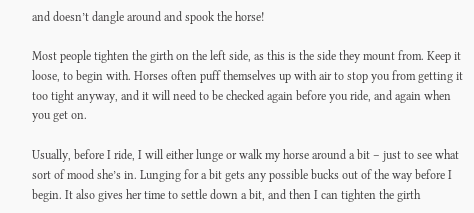and doesn’t dangle around and spook the horse!

Most people tighten the girth on the left side, as this is the side they mount from. Keep it loose, to begin with. Horses often puff themselves up with air to stop you from getting it too tight anyway, and it will need to be checked again before you ride, and again when you get on.

Usually, before I ride, I will either lunge or walk my horse around a bit – just to see what sort of mood she’s in. Lunging for a bit gets any possible bucks out of the way before I begin. It also gives her time to settle down a bit, and then I can tighten the girth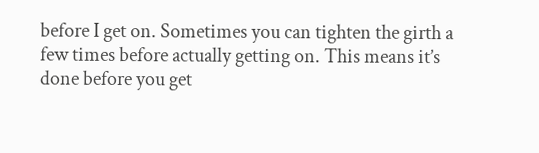before I get on. Sometimes you can tighten the girth a few times before actually getting on. This means it’s done before you get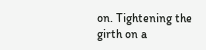on. Tightening the girth on a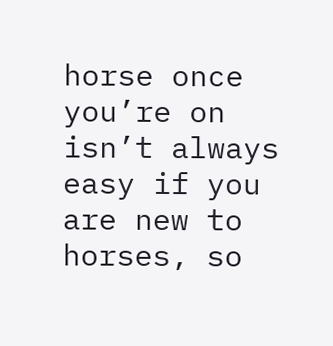horse once you’re on isn’t always easy if you are new to horses, so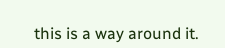this is a way around it.